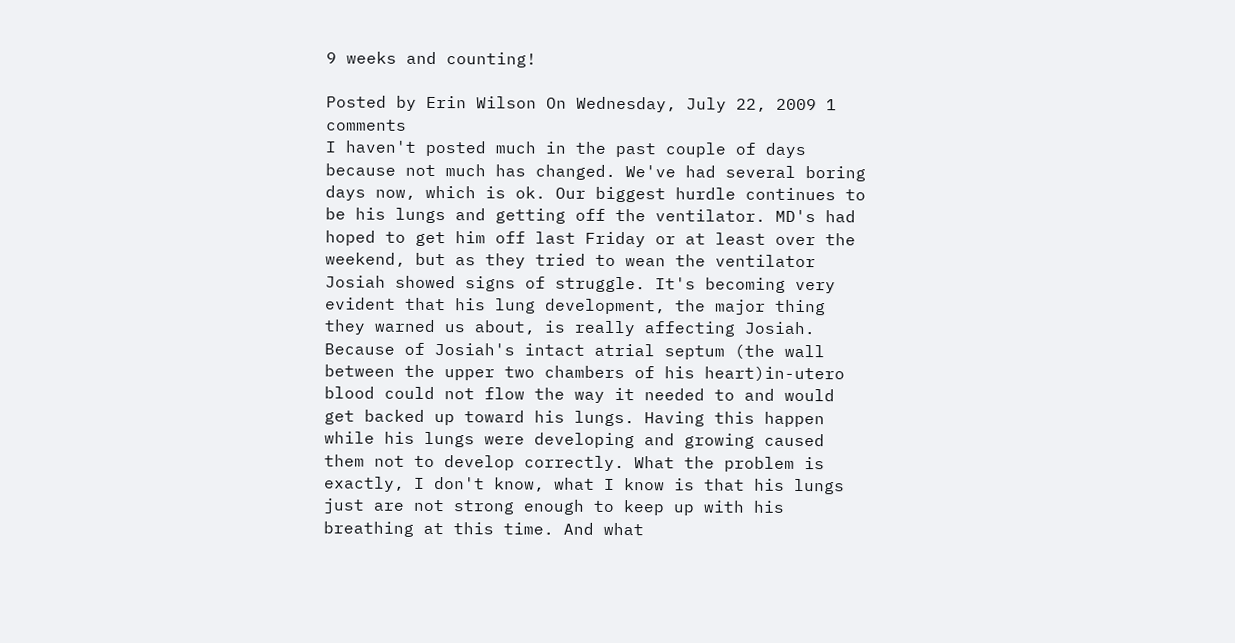9 weeks and counting!

Posted by Erin Wilson On Wednesday, July 22, 2009 1 comments
I haven't posted much in the past couple of days because not much has changed. We've had several boring days now, which is ok. Our biggest hurdle continues to be his lungs and getting off the ventilator. MD's had hoped to get him off last Friday or at least over the weekend, but as they tried to wean the ventilator Josiah showed signs of struggle. It's becoming very evident that his lung development, the major thing they warned us about, is really affecting Josiah. Because of Josiah's intact atrial septum (the wall between the upper two chambers of his heart)in-utero blood could not flow the way it needed to and would get backed up toward his lungs. Having this happen while his lungs were developing and growing caused them not to develop correctly. What the problem is exactly, I don't know, what I know is that his lungs just are not strong enough to keep up with his breathing at this time. And what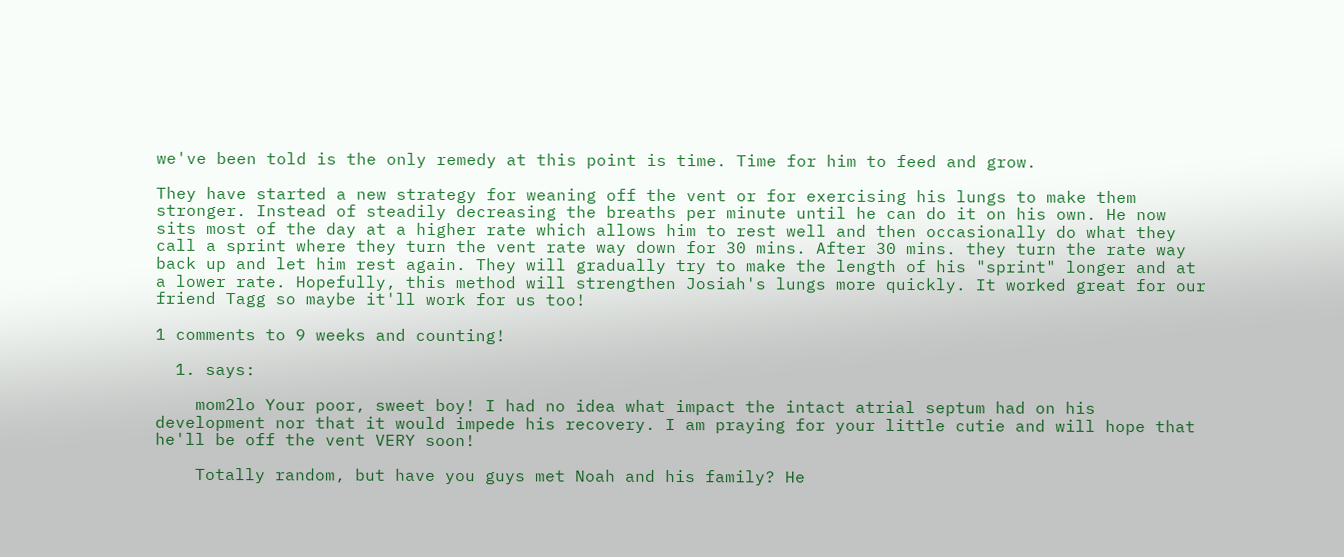we've been told is the only remedy at this point is time. Time for him to feed and grow.

They have started a new strategy for weaning off the vent or for exercising his lungs to make them stronger. Instead of steadily decreasing the breaths per minute until he can do it on his own. He now sits most of the day at a higher rate which allows him to rest well and then occasionally do what they call a sprint where they turn the vent rate way down for 30 mins. After 30 mins. they turn the rate way back up and let him rest again. They will gradually try to make the length of his "sprint" longer and at a lower rate. Hopefully, this method will strengthen Josiah's lungs more quickly. It worked great for our friend Tagg so maybe it'll work for us too!

1 comments to 9 weeks and counting!

  1. says:

    mom2lo Your poor, sweet boy! I had no idea what impact the intact atrial septum had on his development nor that it would impede his recovery. I am praying for your little cutie and will hope that he'll be off the vent VERY soon!

    Totally random, but have you guys met Noah and his family? He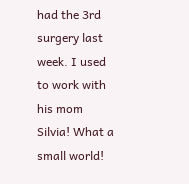had the 3rd surgery last week. I used to work with his mom Silvia! What a small world!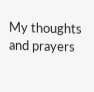My thoughts and prayers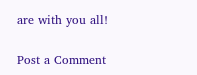are with you all!

Post a Comment